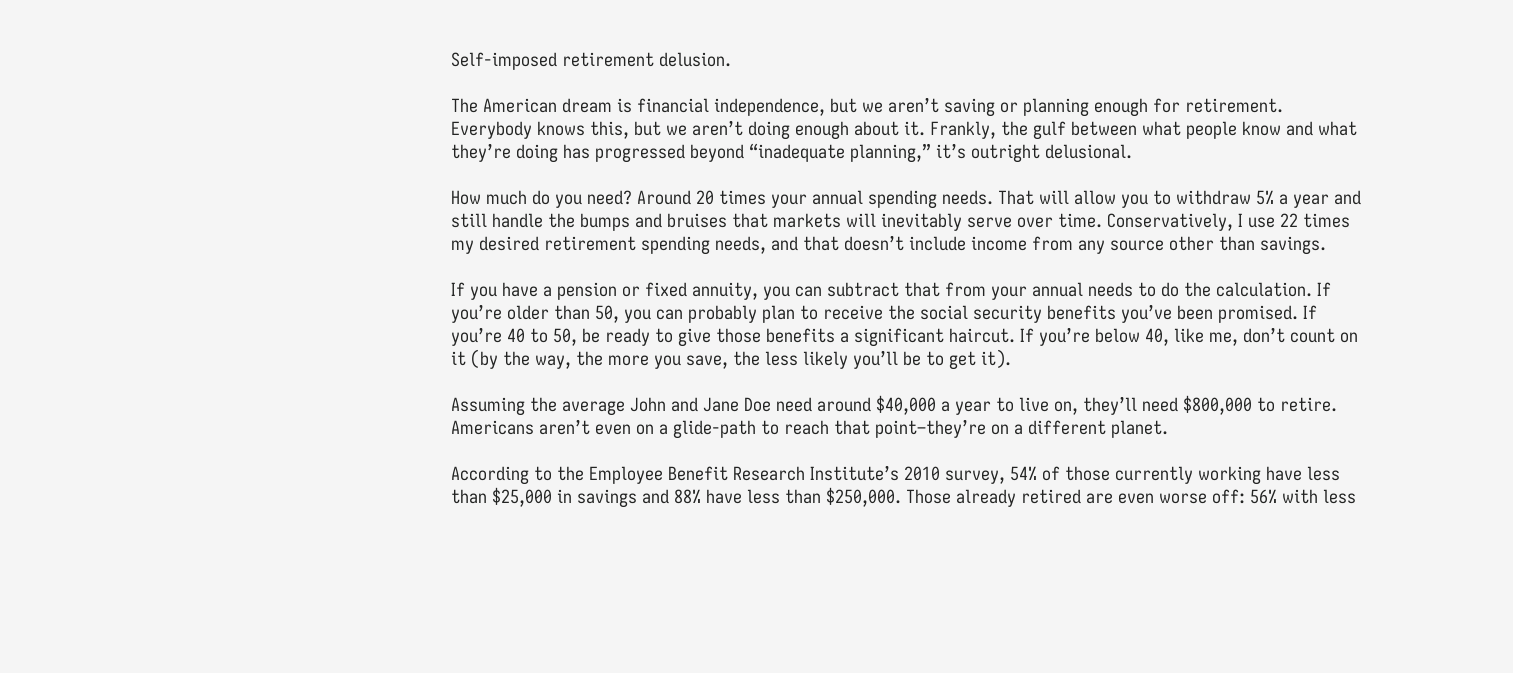Self-imposed retirement delusion.

The American dream is financial independence, but we aren’t saving or planning enough for retirement. Everybody knows this, but we aren’t doing enough about it. Frankly, the gulf between what people know and what they’re doing has progressed beyond “inadequate planning,” it’s outright delusional.

How much do you need? Around 20 times your annual spending needs. That will allow you to withdraw 5% a year and still handle the bumps and bruises that markets will inevitably serve over time. Conservatively, I use 22 times my desired retirement spending needs, and that doesn’t include income from any source other than savings.

If you have a pension or fixed annuity, you can subtract that from your annual needs to do the calculation. If you’re older than 50, you can probably plan to receive the social security benefits you’ve been promised. If you’re 40 to 50, be ready to give those benefits a significant haircut. If you’re below 40, like me, don’t count on it (by the way, the more you save, the less likely you’ll be to get it).

Assuming the average John and Jane Doe need around $40,000 a year to live on, they’ll need $800,000 to retire. Americans aren’t even on a glide-path to reach that point–they’re on a different planet.

According to the Employee Benefit Research Institute’s 2010 survey, 54% of those currently working have less than $25,000 in savings and 88% have less than $250,000. Those already retired are even worse off: 56% with less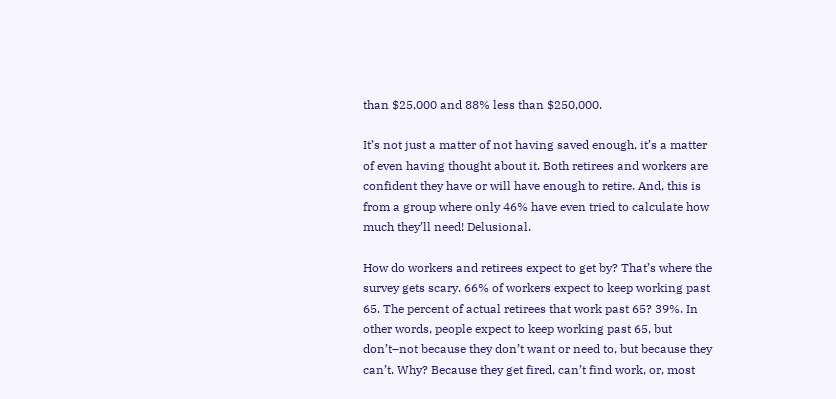than $25,000 and 88% less than $250,000.

It’s not just a matter of not having saved enough, it’s a matter of even having thought about it. Both retirees and workers are confident they have or will have enough to retire. And, this is from a group where only 46% have even tried to calculate how much they’ll need! Delusional.

How do workers and retirees expect to get by? That’s where the survey gets scary. 66% of workers expect to keep working past 65. The percent of actual retirees that work past 65? 39%. In other words, people expect to keep working past 65, but don’t–not because they don’t want or need to, but because they can’t. Why? Because they get fired, can’t find work, or, most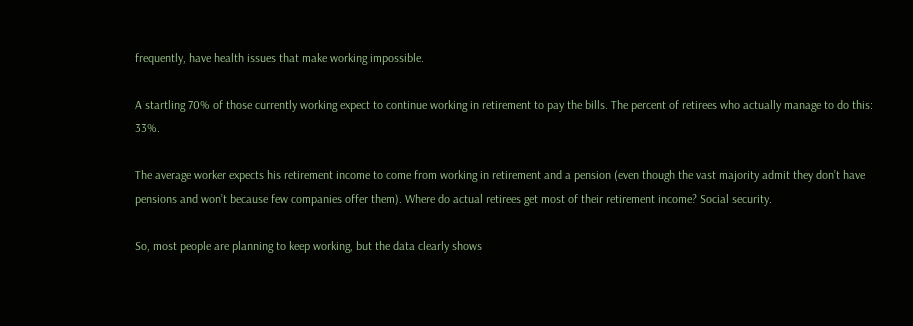frequently, have health issues that make working impossible.

A startling 70% of those currently working expect to continue working in retirement to pay the bills. The percent of retirees who actually manage to do this: 33%.

The average worker expects his retirement income to come from working in retirement and a pension (even though the vast majority admit they don’t have pensions and won’t because few companies offer them). Where do actual retirees get most of their retirement income? Social security.

So, most people are planning to keep working, but the data clearly shows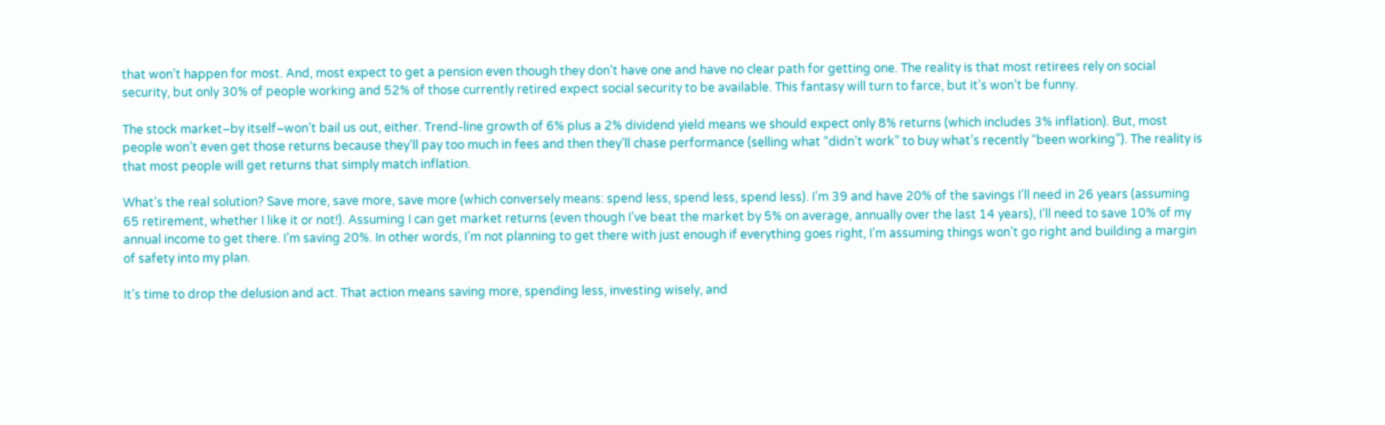that won’t happen for most. And, most expect to get a pension even though they don’t have one and have no clear path for getting one. The reality is that most retirees rely on social security, but only 30% of people working and 52% of those currently retired expect social security to be available. This fantasy will turn to farce, but it’s won’t be funny.

The stock market–by itself–won’t bail us out, either. Trend-line growth of 6% plus a 2% dividend yield means we should expect only 8% returns (which includes 3% inflation). But, most people won’t even get those returns because they’ll pay too much in fees and then they’ll chase performance (selling what “didn’t work” to buy what’s recently “been working”). The reality is that most people will get returns that simply match inflation.

What’s the real solution? Save more, save more, save more (which conversely means: spend less, spend less, spend less). I’m 39 and have 20% of the savings I’ll need in 26 years (assuming 65 retirement, whether I like it or not!). Assuming I can get market returns (even though I’ve beat the market by 5% on average, annually over the last 14 years), I’ll need to save 10% of my annual income to get there. I’m saving 20%. In other words, I’m not planning to get there with just enough if everything goes right, I’m assuming things won’t go right and building a margin of safety into my plan.

It’s time to drop the delusion and act. That action means saving more, spending less, investing wisely, and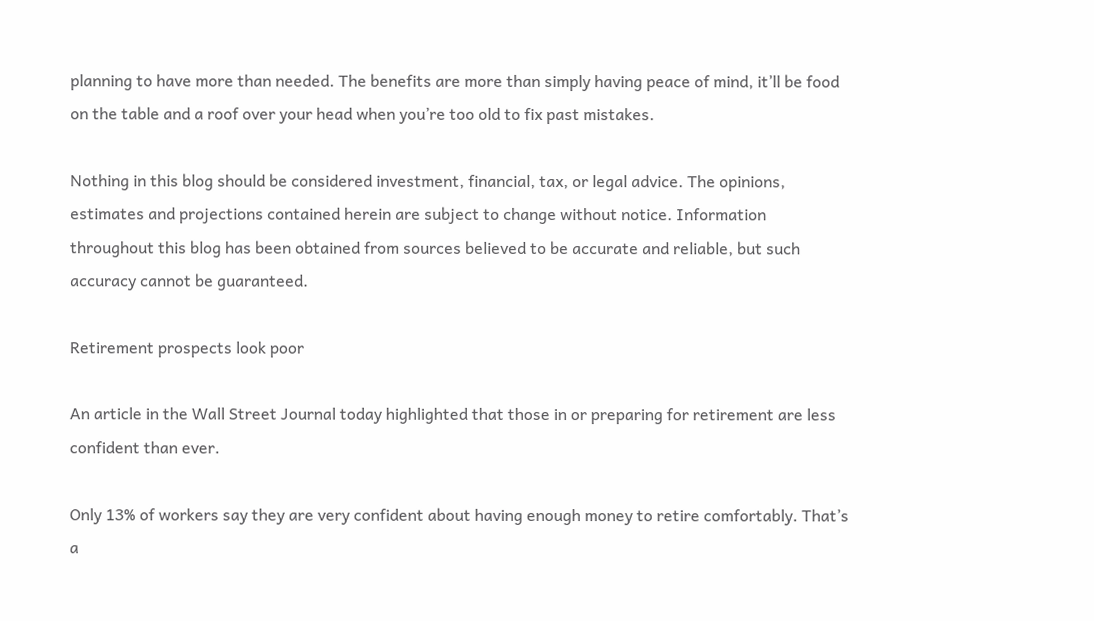planning to have more than needed. The benefits are more than simply having peace of mind, it’ll be food on the table and a roof over your head when you’re too old to fix past mistakes.

Nothing in this blog should be considered investment, financial, tax, or legal advice. The opinions, estimates and projections contained herein are subject to change without notice. Information throughout this blog has been obtained from sources believed to be accurate and reliable, but such accuracy cannot be guaranteed.

Retirement prospects look poor

An article in the Wall Street Journal today highlighted that those in or preparing for retirement are less confident than ever.

Only 13% of workers say they are very confident about having enough money to retire comfortably. That’s a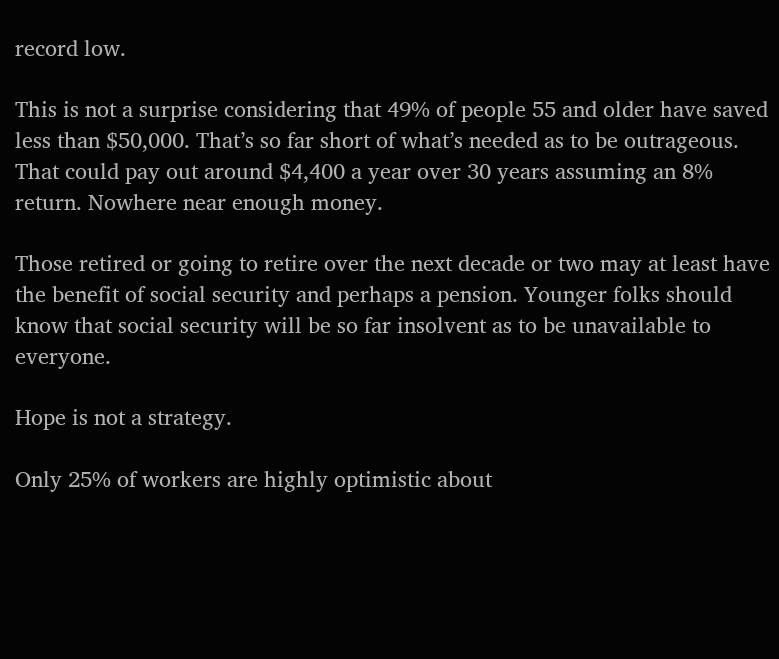record low.

This is not a surprise considering that 49% of people 55 and older have saved less than $50,000. That’s so far short of what’s needed as to be outrageous. That could pay out around $4,400 a year over 30 years assuming an 8% return. Nowhere near enough money.

Those retired or going to retire over the next decade or two may at least have the benefit of social security and perhaps a pension. Younger folks should know that social security will be so far insolvent as to be unavailable to everyone.

Hope is not a strategy.

Only 25% of workers are highly optimistic about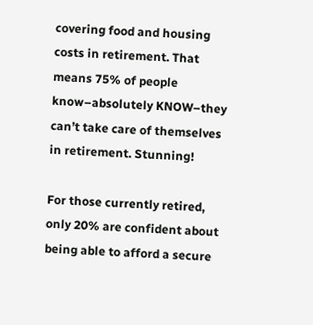covering food and housing costs in retirement. That means 75% of people know–absolutely KNOW–they can’t take care of themselves in retirement. Stunning!

For those currently retired, only 20% are confident about being able to afford a secure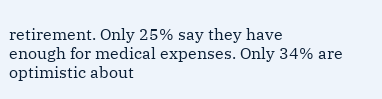retirement. Only 25% say they have enough for medical expenses. Only 34% are optimistic about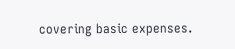covering basic expenses.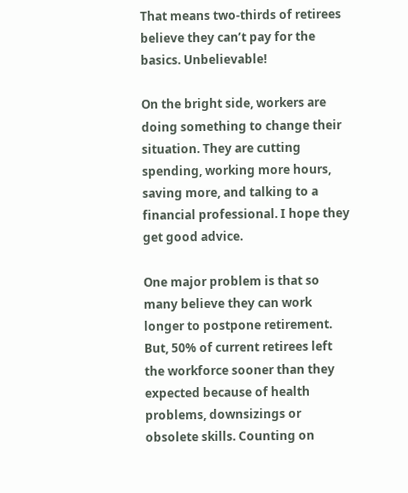That means two-thirds of retirees believe they can’t pay for the basics. Unbelievable!

On the bright side, workers are doing something to change their situation. They are cutting spending, working more hours, saving more, and talking to a financial professional. I hope they get good advice.

One major problem is that so many believe they can work longer to postpone retirement. But, 50% of current retirees left the workforce sooner than they expected because of health problems, downsizings or obsolete skills. Counting on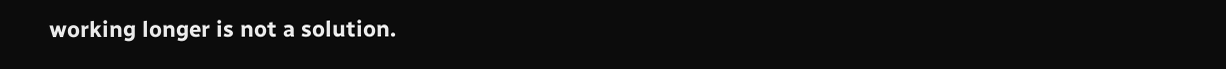working longer is not a solution.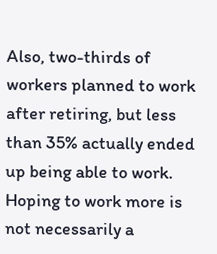Also, two-thirds of workers planned to work after retiring, but less than 35% actually ended up being able to work. Hoping to work more is not necessarily a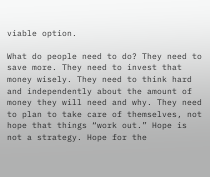viable option.

What do people need to do? They need to save more. They need to invest that money wisely. They need to think hard and independently about the amount of money they will need and why. They need to plan to take care of themselves, not hope that things “work out.” Hope is not a strategy. Hope for the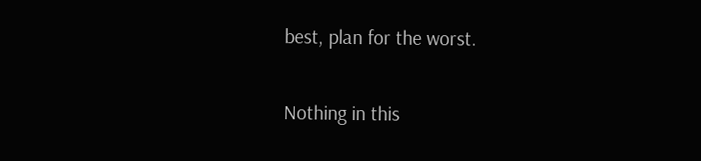best, plan for the worst.

Nothing in this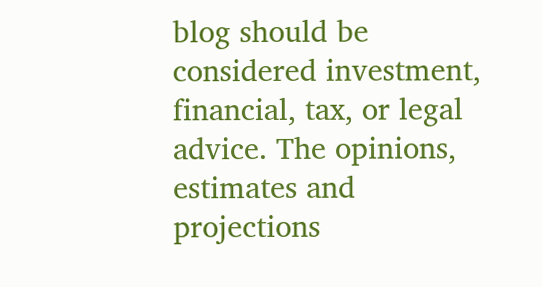blog should be considered investment, financial, tax, or legal advice. The opinions, estimates and projections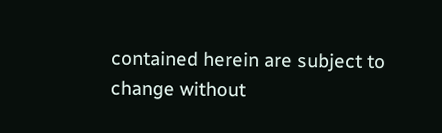contained herein are subject to change without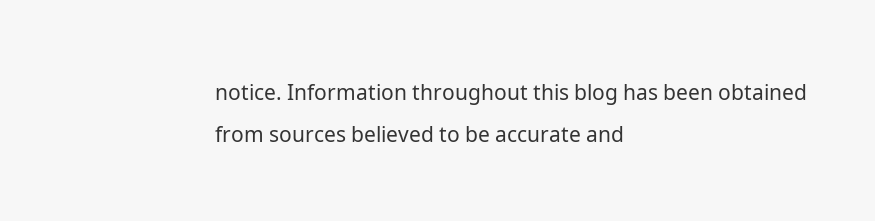notice. Information throughout this blog has been obtained from sources believed to be accurate and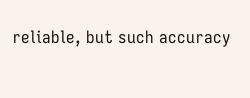reliable, but such accuracy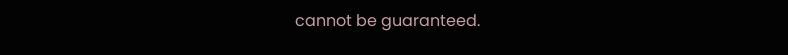cannot be guaranteed.